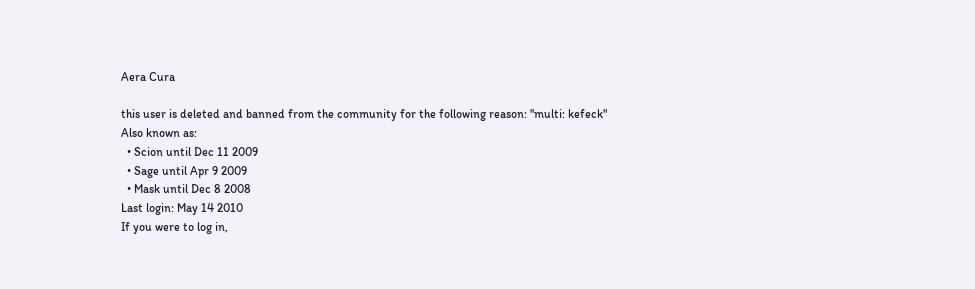Aera Cura

this user is deleted and banned from the community for the following reason: "multi: kefeck"
Also known as:
  • Scion until Dec 11 2009
  • Sage until Apr 9 2009
  • Mask until Dec 8 2008
Last login: May 14 2010
If you were to log in,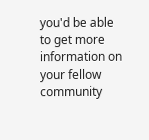you'd be able to get more information on your fellow community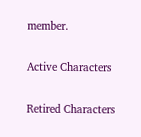member.

Active Characters

Retired Characters